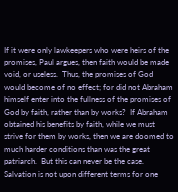If it were only lawkeepers who were heirs of the promises, Paul argues, then faith would be made void, or useless.  Thus, the promises of God would become of no effect; for did not Abraham himself enter into the fullness of the promises of God by faith, rather than by works?  If Abraham obtained his benefits by faith, while we must strive for them by works, then we are doomed to much harder conditions than was the great patriarch.  But this can never be the case.  Salvation is not upon different terms for one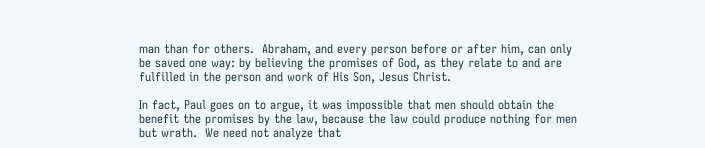man than for others.  Abraham, and every person before or after him, can only be saved one way: by believing the promises of God, as they relate to and are fulfilled in the person and work of His Son, Jesus Christ.

In fact, Paul goes on to argue, it was impossible that men should obtain the benefit the promises by the law, because the law could produce nothing for men but wrath.  We need not analyze that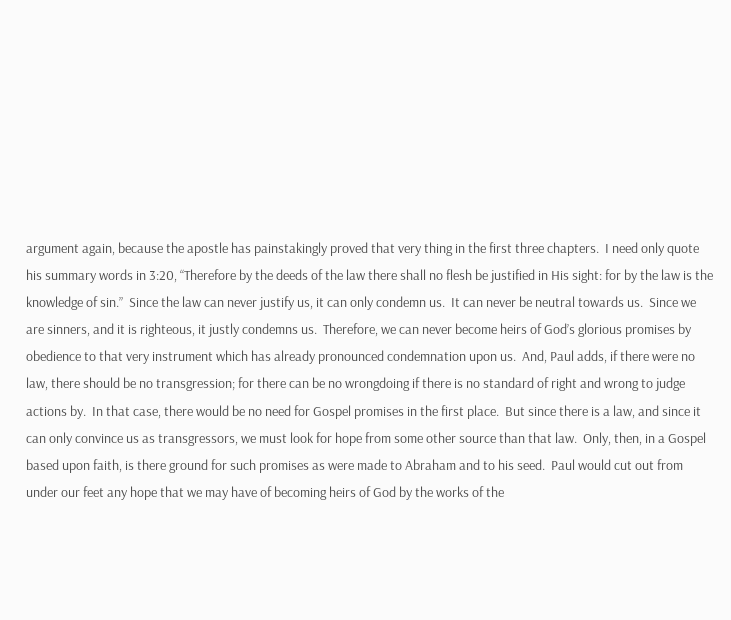argument again, because the apostle has painstakingly proved that very thing in the first three chapters.  I need only quote his summary words in 3:20, “Therefore by the deeds of the law there shall no flesh be justified in His sight: for by the law is the knowledge of sin.”  Since the law can never justify us, it can only condemn us.  It can never be neutral towards us.  Since we are sinners, and it is righteous, it justly condemns us.  Therefore, we can never become heirs of God’s glorious promises by obedience to that very instrument which has already pronounced condemnation upon us.  And, Paul adds, if there were no law, there should be no transgression; for there can be no wrongdoing if there is no standard of right and wrong to judge actions by.  In that case, there would be no need for Gospel promises in the first place.  But since there is a law, and since it can only convince us as transgressors, we must look for hope from some other source than that law.  Only, then, in a Gospel based upon faith, is there ground for such promises as were made to Abraham and to his seed.  Paul would cut out from under our feet any hope that we may have of becoming heirs of God by the works of the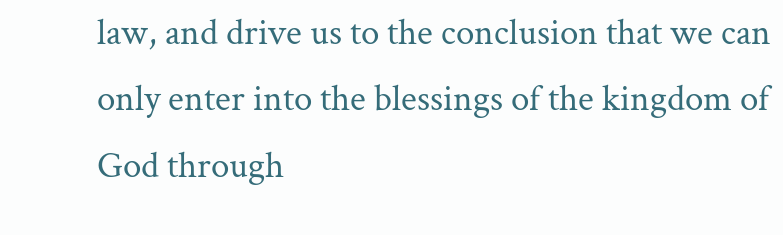law, and drive us to the conclusion that we can only enter into the blessings of the kingdom of God through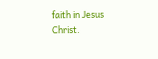faith in Jesus Christ.